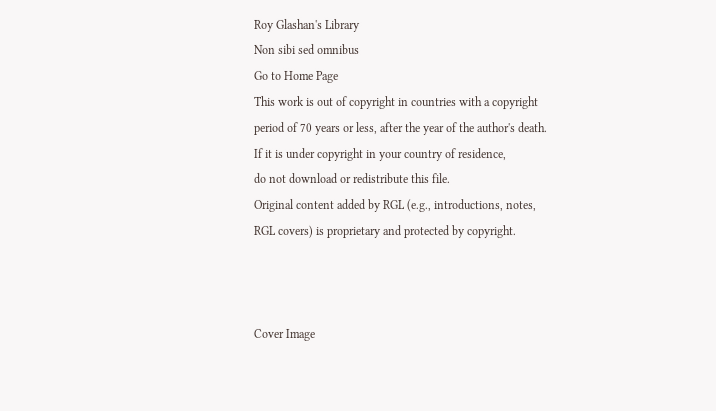Roy Glashan's Library
Non sibi sed omnibus
Go to Home Page
This work is out of copyright in countries with a copyright
period of 70 years or less, after the year of the author's death.
If it is under copyright in your country of residence,
do not download or redistribute this file.
Original content added by RGL (e.g., introductions, notes,
RGL covers) is proprietary and protected by copyright.



Cover Image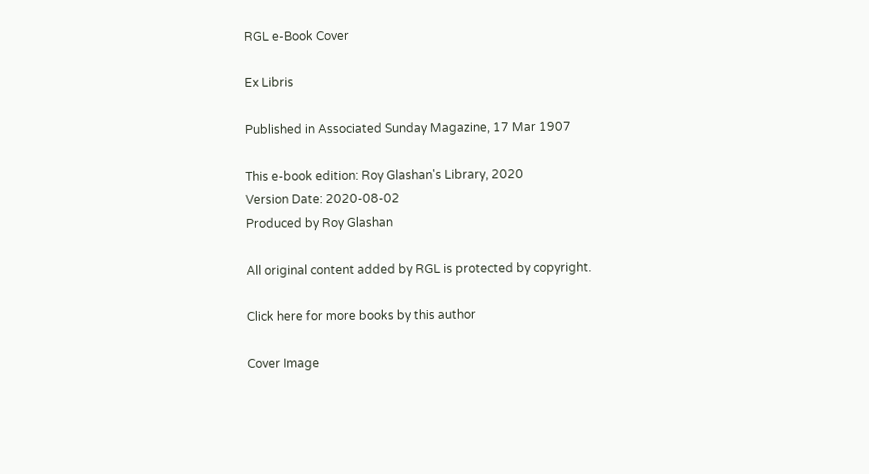RGL e-Book Cover

Ex Libris

Published in Associated Sunday Magazine, 17 Mar 1907

This e-book edition: Roy Glashan's Library, 2020
Version Date: 2020-08-02
Produced by Roy Glashan

All original content added by RGL is protected by copyright.

Click here for more books by this author

Cover Image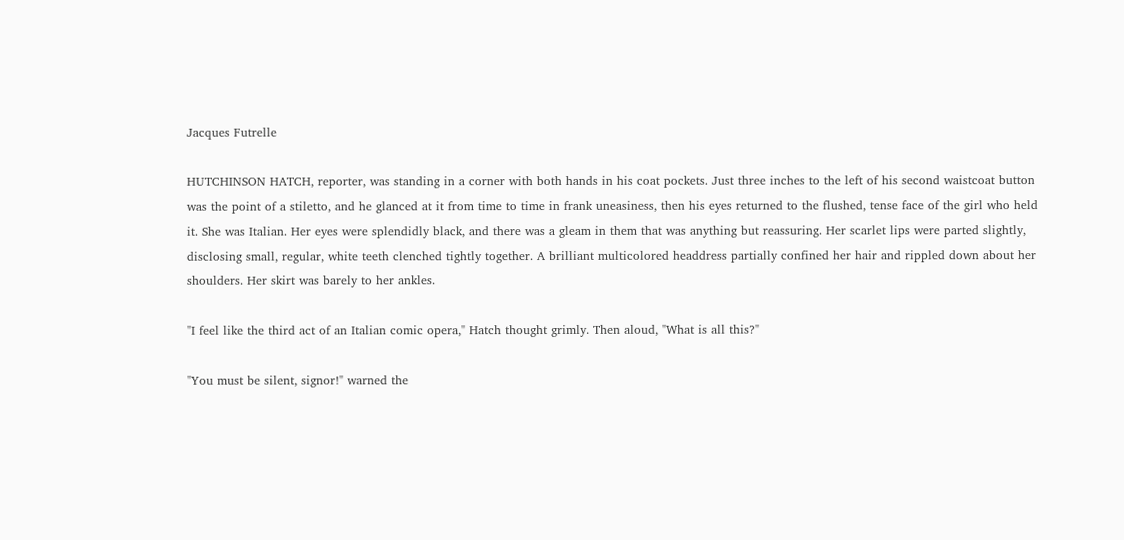Jacques Futrelle

HUTCHINSON HATCH, reporter, was standing in a corner with both hands in his coat pockets. Just three inches to the left of his second waistcoat button was the point of a stiletto, and he glanced at it from time to time in frank uneasiness, then his eyes returned to the flushed, tense face of the girl who held it. She was Italian. Her eyes were splendidly black, and there was a gleam in them that was anything but reassuring. Her scarlet lips were parted slightly, disclosing small, regular, white teeth clenched tightly together. A brilliant multicolored headdress partially confined her hair and rippled down about her shoulders. Her skirt was barely to her ankles.

"I feel like the third act of an Italian comic opera," Hatch thought grimly. Then aloud, "What is all this?"

"You must be silent, signor!" warned the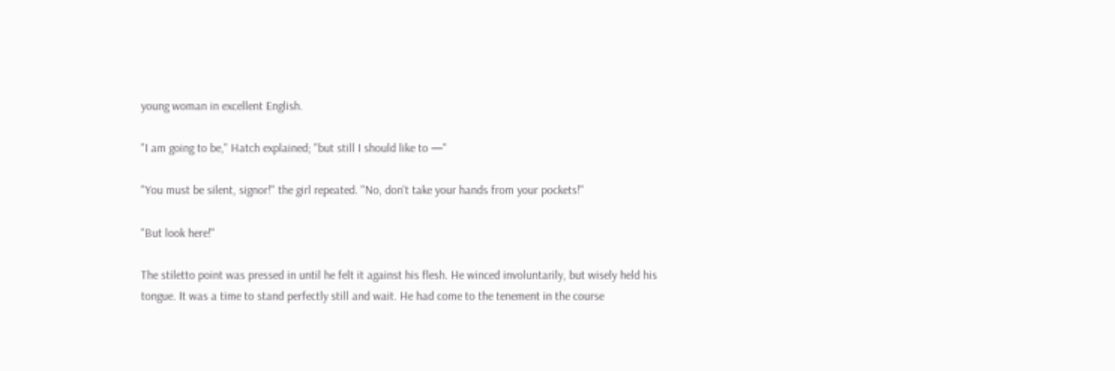young woman in excellent English.

"I am going to be," Hatch explained; "but still I should like to —"

"You must be silent, signor!" the girl repeated. "No, don't take your hands from your pockets!"

"But look here!"

The stiletto point was pressed in until he felt it against his flesh. He winced involuntarily, but wisely held his tongue. It was a time to stand perfectly still and wait. He had come to the tenement in the course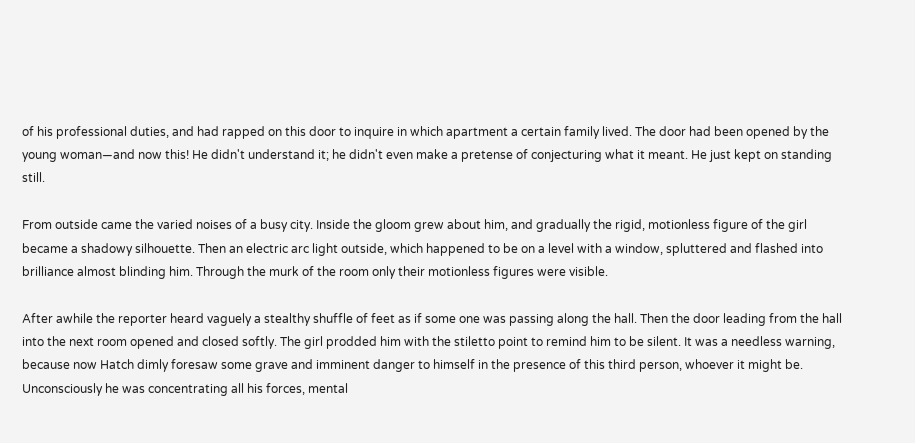of his professional duties, and had rapped on this door to inquire in which apartment a certain family lived. The door had been opened by the young woman—and now this! He didn't understand it; he didn't even make a pretense of conjecturing what it meant. He just kept on standing still.

From outside came the varied noises of a busy city. Inside the gloom grew about him, and gradually the rigid, motionless figure of the girl became a shadowy silhouette. Then an electric arc light outside, which happened to be on a level with a window, spluttered and flashed into brilliance almost blinding him. Through the murk of the room only their motionless figures were visible.

After awhile the reporter heard vaguely a stealthy shuffle of feet as if some one was passing along the hall. Then the door leading from the hall into the next room opened and closed softly. The girl prodded him with the stiletto point to remind him to be silent. It was a needless warning, because now Hatch dimly foresaw some grave and imminent danger to himself in the presence of this third person, whoever it might be. Unconsciously he was concentrating all his forces, mental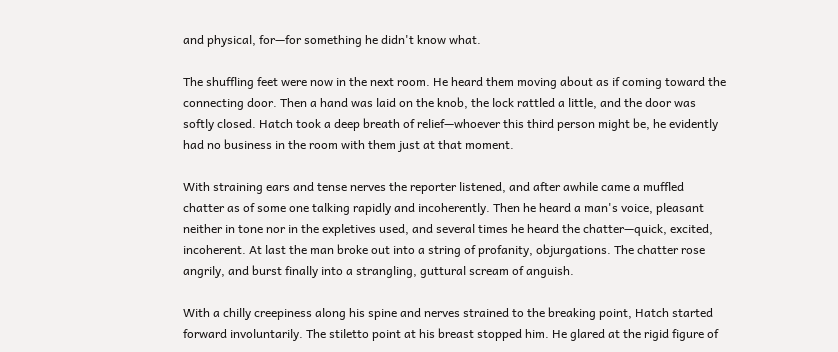and physical, for—for something he didn't know what.

The shuffling feet were now in the next room. He heard them moving about as if coming toward the connecting door. Then a hand was laid on the knob, the lock rattled a little, and the door was softly closed. Hatch took a deep breath of relief—whoever this third person might be, he evidently had no business in the room with them just at that moment.

With straining ears and tense nerves the reporter listened, and after awhile came a muffled chatter as of some one talking rapidly and incoherently. Then he heard a man's voice, pleasant neither in tone nor in the expletives used, and several times he heard the chatter—quick, excited, incoherent. At last the man broke out into a string of profanity, objurgations. The chatter rose angrily, and burst finally into a strangling, guttural scream of anguish.

With a chilly creepiness along his spine and nerves strained to the breaking point, Hatch started forward involuntarily. The stiletto point at his breast stopped him. He glared at the rigid figure of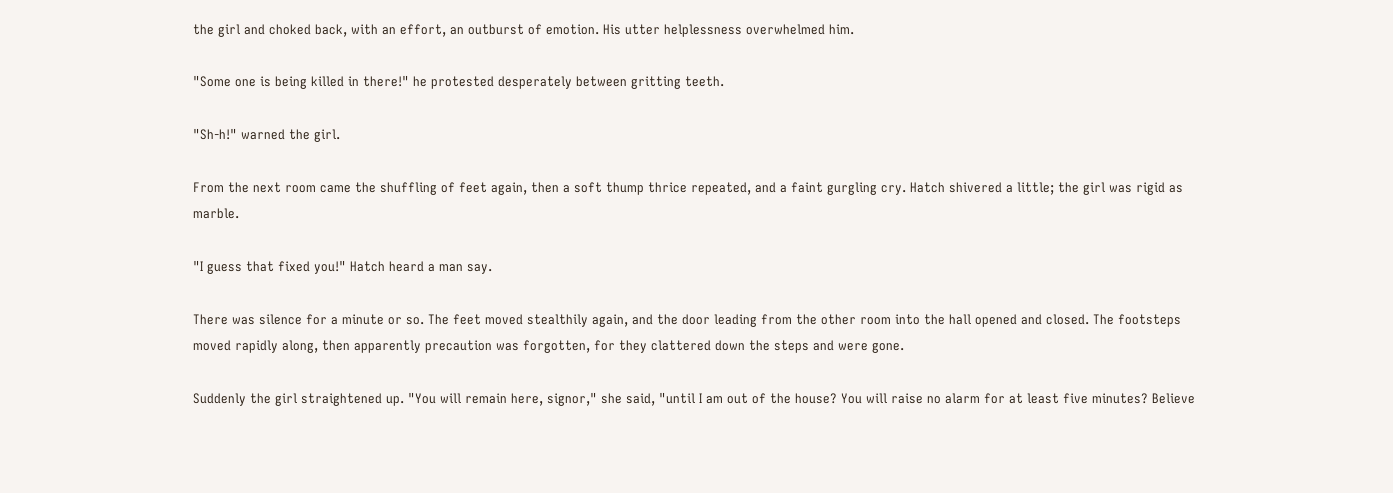the girl and choked back, with an effort, an outburst of emotion. His utter helplessness overwhelmed him.

"Some one is being killed in there!" he protested desperately between gritting teeth.

"Sh-h!" warned the girl.

From the next room came the shuffling of feet again, then a soft thump thrice repeated, and a faint gurgling cry. Hatch shivered a little; the girl was rigid as marble.

"I guess that fixed you!" Hatch heard a man say.

There was silence for a minute or so. The feet moved stealthily again, and the door leading from the other room into the hall opened and closed. The footsteps moved rapidly along, then apparently precaution was forgotten, for they clattered down the steps and were gone.

Suddenly the girl straightened up. "You will remain here, signor," she said, "until I am out of the house? You will raise no alarm for at least five minutes? Believe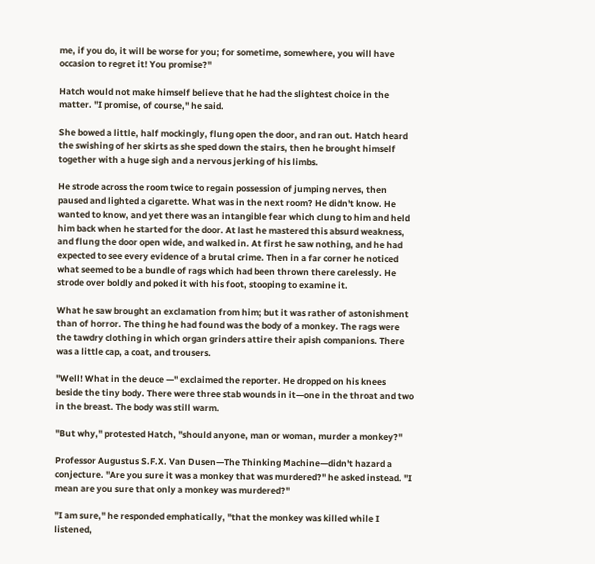me, if you do, it will be worse for you; for sometime, somewhere, you will have occasion to regret it! You promise?"

Hatch would not make himself believe that he had the slightest choice in the matter. "I promise, of course," he said.

She bowed a little, half mockingly, flung open the door, and ran out. Hatch heard the swishing of her skirts as she sped down the stairs, then he brought himself together with a huge sigh and a nervous jerking of his limbs.

He strode across the room twice to regain possession of jumping nerves, then paused and lighted a cigarette. What was in the next room? He didn't know. He wanted to know, and yet there was an intangible fear which clung to him and held him back when he started for the door. At last he mastered this absurd weakness, and flung the door open wide, and walked in. At first he saw nothing, and he had expected to see every evidence of a brutal crime. Then in a far corner he noticed what seemed to be a bundle of rags which had been thrown there carelessly. He strode over boldly and poked it with his foot, stooping to examine it.

What he saw brought an exclamation from him; but it was rather of astonishment than of horror. The thing he had found was the body of a monkey. The rags were the tawdry clothing in which organ grinders attire their apish companions. There was a little cap, a coat, and trousers.

"Well! What in the deuce —" exclaimed the reporter. He dropped on his knees beside the tiny body. There were three stab wounds in it—one in the throat and two in the breast. The body was still warm.

"But why," protested Hatch, "should anyone, man or woman, murder a monkey?"

Professor Augustus S.F.X. Van Dusen—The Thinking Machine—didn't hazard a conjecture. "Are you sure it was a monkey that was murdered?" he asked instead. "I mean are you sure that only a monkey was murdered?"

"I am sure," he responded emphatically, "that the monkey was killed while I listened,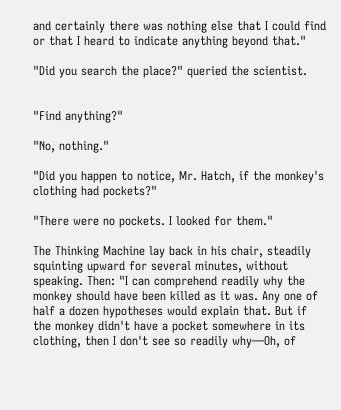and certainly there was nothing else that I could find or that I heard to indicate anything beyond that."

"Did you search the place?" queried the scientist.


"Find anything?"

"No, nothing."

"Did you happen to notice, Mr. Hatch, if the monkey's clothing had pockets?"

"There were no pockets. I looked for them."

The Thinking Machine lay back in his chair, steadily squinting upward for several minutes, without speaking. Then: "I can comprehend readily why the monkey should have been killed as it was. Any one of half a dozen hypotheses would explain that. But if the monkey didn't have a pocket somewhere in its clothing, then I don't see so readily why—Oh, of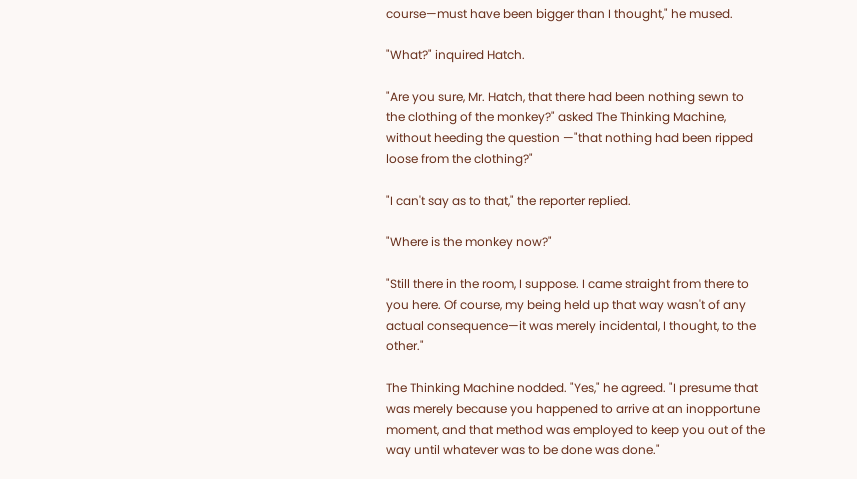course—must have been bigger than I thought," he mused.

"What?" inquired Hatch.

"Are you sure, Mr. Hatch, that there had been nothing sewn to the clothing of the monkey?" asked The Thinking Machine, without heeding the question —"that nothing had been ripped loose from the clothing?"

"I can't say as to that," the reporter replied.

"Where is the monkey now?"

"Still there in the room, I suppose. I came straight from there to you here. Of course, my being held up that way wasn't of any actual consequence—it was merely incidental, I thought, to the other."

The Thinking Machine nodded. "Yes," he agreed. "I presume that was merely because you happened to arrive at an inopportune moment, and that method was employed to keep you out of the way until whatever was to be done was done."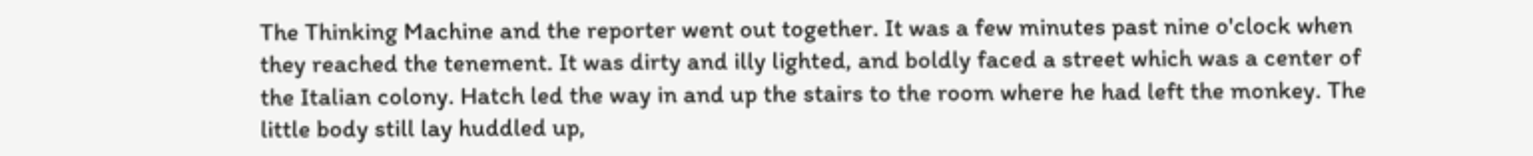The Thinking Machine and the reporter went out together. It was a few minutes past nine o'clock when they reached the tenement. It was dirty and illy lighted, and boldly faced a street which was a center of the Italian colony. Hatch led the way in and up the stairs to the room where he had left the monkey. The little body still lay huddled up,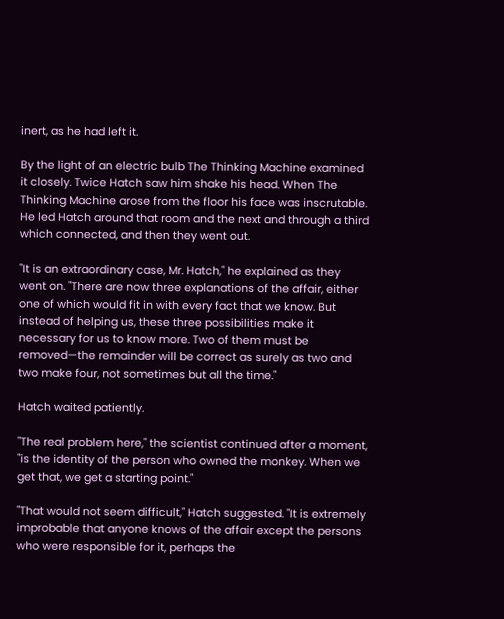inert, as he had left it.

By the light of an electric bulb The Thinking Machine examined it closely. Twice Hatch saw him shake his head. When The Thinking Machine arose from the floor his face was inscrutable. He led Hatch around that room and the next and through a third which connected, and then they went out.

"It is an extraordinary case, Mr. Hatch," he explained as they went on. "There are now three explanations of the affair, either one of which would fit in with every fact that we know. But instead of helping us, these three possibilities make it necessary for us to know more. Two of them must be removed—the remainder will be correct as surely as two and two make four, not sometimes but all the time."

Hatch waited patiently.

"The real problem here," the scientist continued after a moment, "is the identity of the person who owned the monkey. When we get that, we get a starting point."

"That would not seem difficult," Hatch suggested. "It is extremely improbable that anyone knows of the affair except the persons who were responsible for it, perhaps the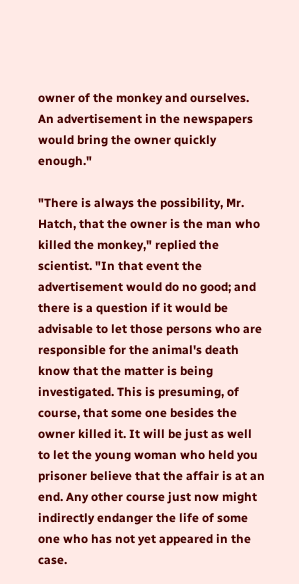owner of the monkey and ourselves. An advertisement in the newspapers would bring the owner quickly enough."

"There is always the possibility, Mr. Hatch, that the owner is the man who killed the monkey," replied the scientist. "In that event the advertisement would do no good; and there is a question if it would be advisable to let those persons who are responsible for the animal's death know that the matter is being investigated. This is presuming, of course, that some one besides the owner killed it. It will be just as well to let the young woman who held you prisoner believe that the affair is at an end. Any other course just now might indirectly endanger the life of some one who has not yet appeared in the case.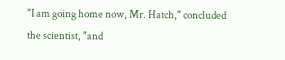"I am going home now, Mr. Hatch," concluded the scientist, "and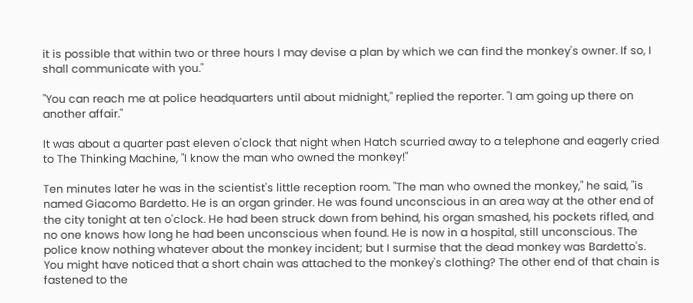it is possible that within two or three hours I may devise a plan by which we can find the monkey's owner. If so, I shall communicate with you."

"You can reach me at police headquarters until about midnight," replied the reporter. "I am going up there on another affair."

It was about a quarter past eleven o'clock that night when Hatch scurried away to a telephone and eagerly cried to The Thinking Machine, "I know the man who owned the monkey!"

Ten minutes later he was in the scientist's little reception room. "The man who owned the monkey," he said, "is named Giacomo Bardetto. He is an organ grinder. He was found unconscious in an area way at the other end of the city tonight at ten o'clock. He had been struck down from behind, his organ smashed, his pockets rifled, and no one knows how long he had been unconscious when found. He is now in a hospital, still unconscious. The police know nothing whatever about the monkey incident; but I surmise that the dead monkey was Bardetto's. You might have noticed that a short chain was attached to the monkey's clothing? The other end of that chain is fastened to the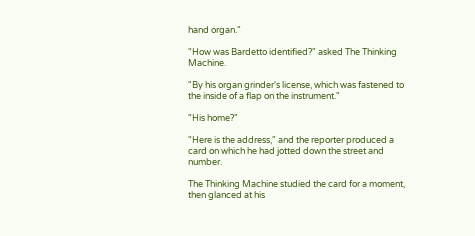hand organ."

"How was Bardetto identified?" asked The Thinking Machine.

"By his organ grinder's license, which was fastened to the inside of a flap on the instrument."

"His home?"

"Here is the address," and the reporter produced a card on which he had jotted down the street and number.

The Thinking Machine studied the card for a moment, then glanced at his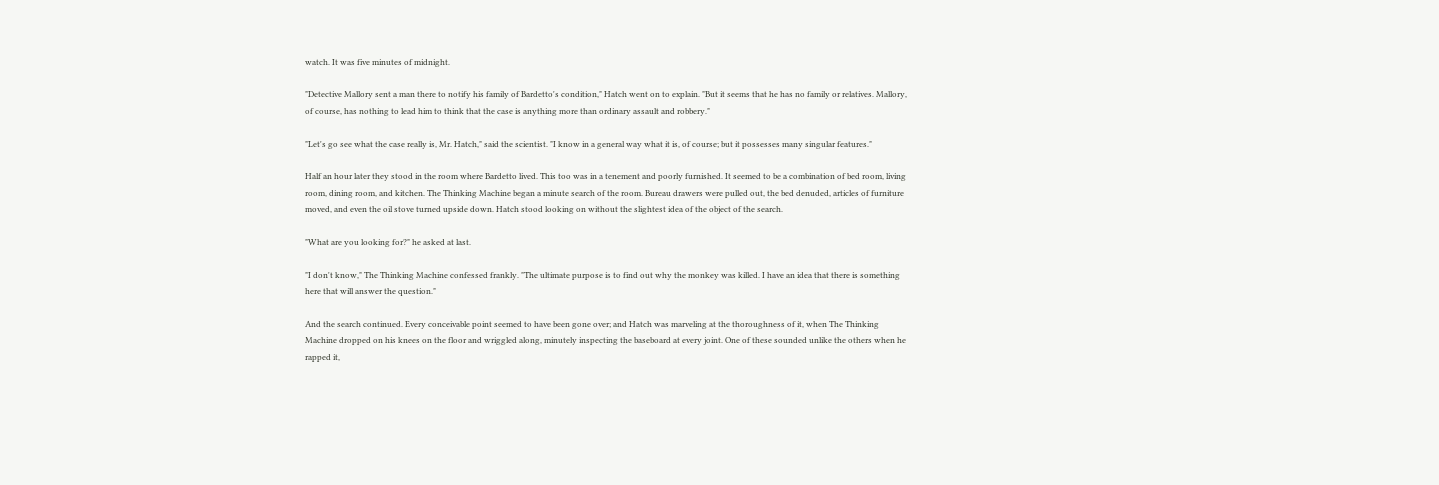watch. It was five minutes of midnight.

"Detective Mallory sent a man there to notify his family of Bardetto's condition," Hatch went on to explain. "But it seems that he has no family or relatives. Mallory, of course, has nothing to lead him to think that the case is anything more than ordinary assault and robbery."

"Let's go see what the case really is, Mr. Hatch," said the scientist. "I know in a general way what it is, of course; but it possesses many singular features."

Half an hour later they stood in the room where Bardetto lived. This too was in a tenement and poorly furnished. It seemed to be a combination of bed room, living room, dining room, and kitchen. The Thinking Machine began a minute search of the room. Bureau drawers were pulled out, the bed denuded, articles of furniture moved, and even the oil stove turned upside down. Hatch stood looking on without the slightest idea of the object of the search.

"What are you looking for?" he asked at last.

"I don't know," The Thinking Machine confessed frankly. "The ultimate purpose is to find out why the monkey was killed. I have an idea that there is something here that will answer the question."

And the search continued. Every conceivable point seemed to have been gone over; and Hatch was marveling at the thoroughness of it, when The Thinking Machine dropped on his knees on the floor and wriggled along, minutely inspecting the baseboard at every joint. One of these sounded unlike the others when he rapped it,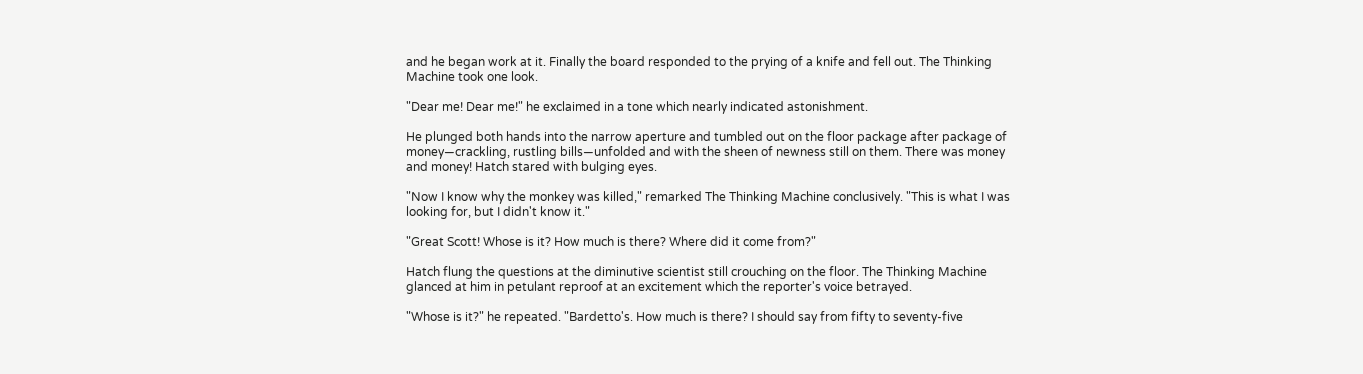and he began work at it. Finally the board responded to the prying of a knife and fell out. The Thinking Machine took one look.

"Dear me! Dear me!" he exclaimed in a tone which nearly indicated astonishment.

He plunged both hands into the narrow aperture and tumbled out on the floor package after package of money—crackling, rustling bills—unfolded and with the sheen of newness still on them. There was money and money! Hatch stared with bulging eyes.

"Now I know why the monkey was killed," remarked The Thinking Machine conclusively. "This is what I was looking for, but I didn't know it."

"Great Scott! Whose is it? How much is there? Where did it come from?"

Hatch flung the questions at the diminutive scientist still crouching on the floor. The Thinking Machine glanced at him in petulant reproof at an excitement which the reporter's voice betrayed.

"Whose is it?" he repeated. "Bardetto's. How much is there? I should say from fifty to seventy-five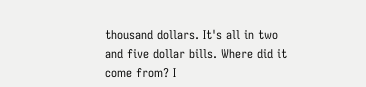thousand dollars. It's all in two and five dollar bills. Where did it come from? I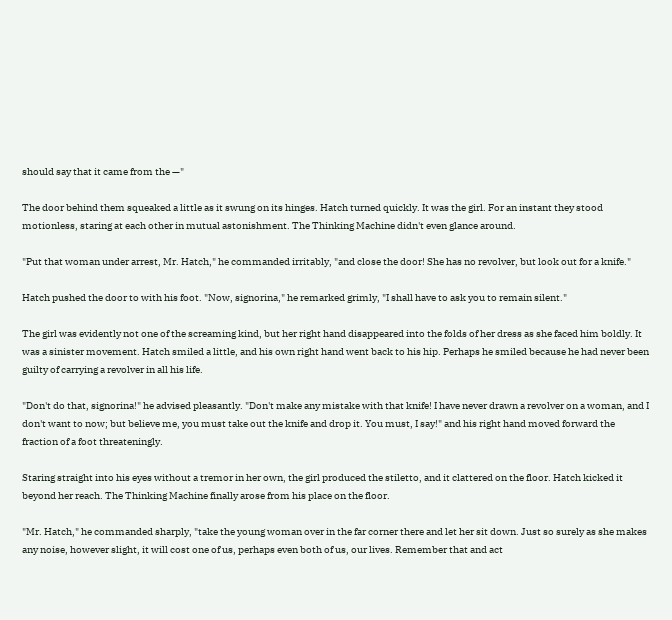should say that it came from the —"

The door behind them squeaked a little as it swung on its hinges. Hatch turned quickly. It was the girl. For an instant they stood motionless, staring at each other in mutual astonishment. The Thinking Machine didn't even glance around.

"Put that woman under arrest, Mr. Hatch," he commanded irritably, "and close the door! She has no revolver, but look out for a knife."

Hatch pushed the door to with his foot. "Now, signorina," he remarked grimly, "I shall have to ask you to remain silent."

The girl was evidently not one of the screaming kind, but her right hand disappeared into the folds of her dress as she faced him boldly. It was a sinister movement. Hatch smiled a little, and his own right hand went back to his hip. Perhaps he smiled because he had never been guilty of carrying a revolver in all his life.

"Don't do that, signorina!" he advised pleasantly. "Don't make any mistake with that knife! I have never drawn a revolver on a woman, and I don't want to now; but believe me, you must take out the knife and drop it. You must, I say!" and his right hand moved forward the fraction of a foot threateningly.

Staring straight into his eyes without a tremor in her own, the girl produced the stiletto, and it clattered on the floor. Hatch kicked it beyond her reach. The Thinking Machine finally arose from his place on the floor.

"Mr. Hatch," he commanded sharply, "take the young woman over in the far corner there and let her sit down. Just so surely as she makes any noise, however slight, it will cost one of us, perhaps even both of us, our lives. Remember that and act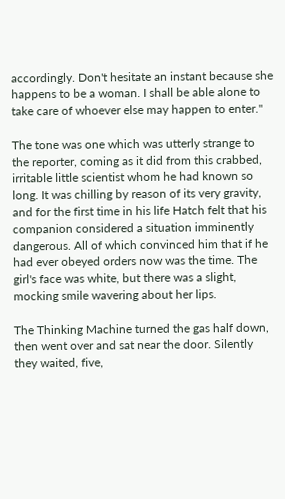accordingly. Don't hesitate an instant because she happens to be a woman. I shall be able alone to take care of whoever else may happen to enter."

The tone was one which was utterly strange to the reporter, coming as it did from this crabbed, irritable little scientist whom he had known so long. It was chilling by reason of its very gravity, and for the first time in his life Hatch felt that his companion considered a situation imminently dangerous. All of which convinced him that if he had ever obeyed orders now was the time. The girl's face was white, but there was a slight, mocking smile wavering about her lips.

The Thinking Machine turned the gas half down, then went over and sat near the door. Silently they waited, five,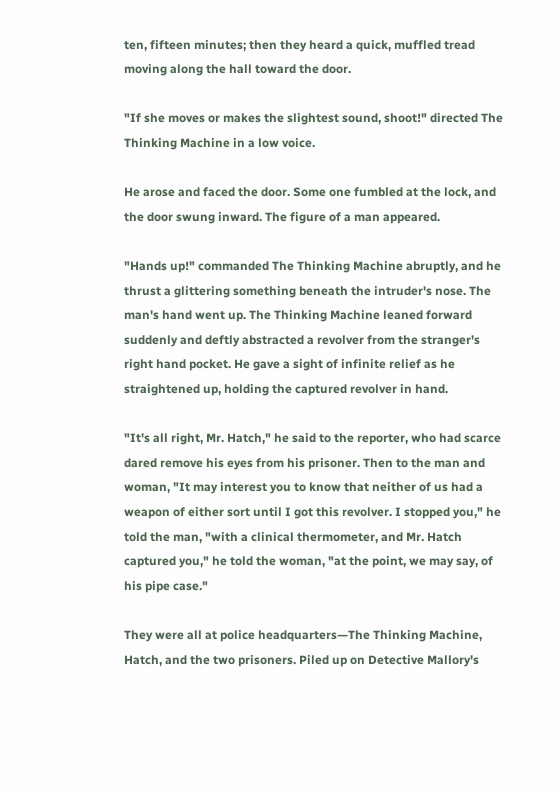ten, fifteen minutes; then they heard a quick, muffled tread moving along the hall toward the door.

"If she moves or makes the slightest sound, shoot!" directed The Thinking Machine in a low voice.

He arose and faced the door. Some one fumbled at the lock, and the door swung inward. The figure of a man appeared.

"Hands up!" commanded The Thinking Machine abruptly, and he thrust a glittering something beneath the intruder's nose. The man's hand went up. The Thinking Machine leaned forward suddenly and deftly abstracted a revolver from the stranger's right hand pocket. He gave a sight of infinite relief as he straightened up, holding the captured revolver in hand.

"It's all right, Mr. Hatch," he said to the reporter, who had scarce dared remove his eyes from his prisoner. Then to the man and woman, "It may interest you to know that neither of us had a weapon of either sort until I got this revolver. I stopped you," he told the man, "with a clinical thermometer, and Mr. Hatch captured you," he told the woman, "at the point, we may say, of his pipe case."

They were all at police headquarters—The Thinking Machine, Hatch, and the two prisoners. Piled up on Detective Mallory's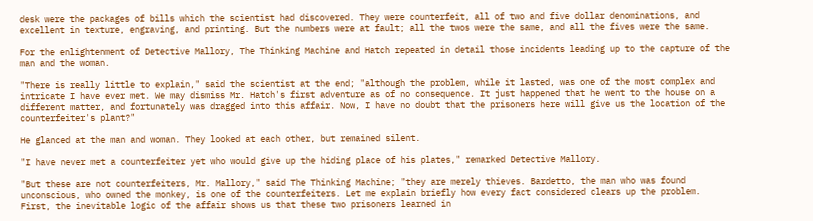desk were the packages of bills which the scientist had discovered. They were counterfeit, all of two and five dollar denominations, and excellent in texture, engraving, and printing. But the numbers were at fault; all the twos were the same, and all the fives were the same.

For the enlightenment of Detective Mallory, The Thinking Machine and Hatch repeated in detail those incidents leading up to the capture of the man and the woman.

"There is really little to explain," said the scientist at the end; "although the problem, while it lasted, was one of the most complex and intricate I have ever met. We may dismiss Mr. Hatch's first adventure as of no consequence. It just happened that he went to the house on a different matter, and fortunately was dragged into this affair. Now, I have no doubt that the prisoners here will give us the location of the counterfeiter's plant?"

He glanced at the man and woman. They looked at each other, but remained silent.

"I have never met a counterfeiter yet who would give up the hiding place of his plates," remarked Detective Mallory.

"But these are not counterfeiters, Mr. Mallory," said The Thinking Machine; "they are merely thieves. Bardetto, the man who was found unconscious, who owned the monkey, is one of the counterfeiters. Let me explain briefly how every fact considered clears up the problem. First, the inevitable logic of the affair shows us that these two prisoners learned in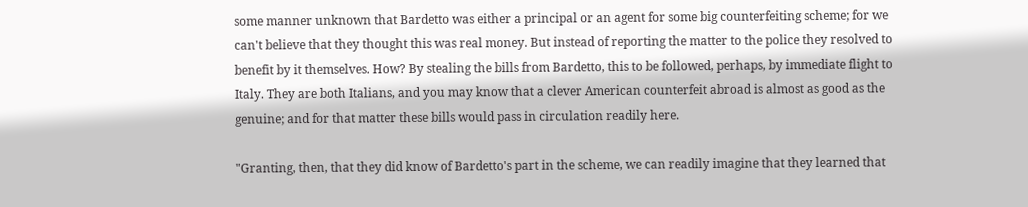some manner unknown that Bardetto was either a principal or an agent for some big counterfeiting scheme; for we can't believe that they thought this was real money. But instead of reporting the matter to the police they resolved to benefit by it themselves. How? By stealing the bills from Bardetto, this to be followed, perhaps, by immediate flight to Italy. They are both Italians, and you may know that a clever American counterfeit abroad is almost as good as the genuine; and for that matter these bills would pass in circulation readily here.

"Granting, then, that they did know of Bardetto's part in the scheme, we can readily imagine that they learned that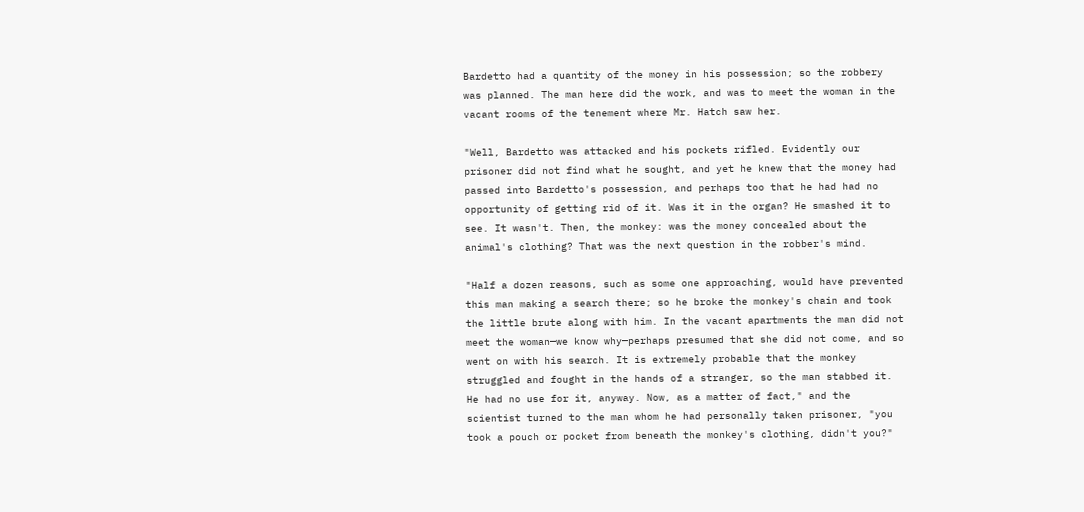Bardetto had a quantity of the money in his possession; so the robbery was planned. The man here did the work, and was to meet the woman in the vacant rooms of the tenement where Mr. Hatch saw her.

"Well, Bardetto was attacked and his pockets rifled. Evidently our prisoner did not find what he sought, and yet he knew that the money had passed into Bardetto's possession, and perhaps too that he had had no opportunity of getting rid of it. Was it in the organ? He smashed it to see. It wasn't. Then, the monkey: was the money concealed about the animal's clothing? That was the next question in the robber's mind.

"Half a dozen reasons, such as some one approaching, would have prevented this man making a search there; so he broke the monkey's chain and took the little brute along with him. In the vacant apartments the man did not meet the woman—we know why—perhaps presumed that she did not come, and so went on with his search. It is extremely probable that the monkey struggled and fought in the hands of a stranger, so the man stabbed it. He had no use for it, anyway. Now, as a matter of fact," and the scientist turned to the man whom he had personally taken prisoner, "you took a pouch or pocket from beneath the monkey's clothing, didn't you?"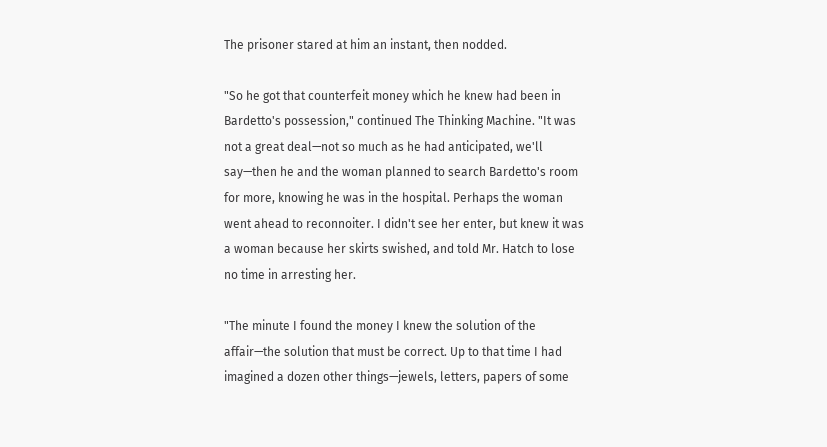The prisoner stared at him an instant, then nodded.

"So he got that counterfeit money which he knew had been in Bardetto's possession," continued The Thinking Machine. "It was not a great deal—not so much as he had anticipated, we'll say—then he and the woman planned to search Bardetto's room for more, knowing he was in the hospital. Perhaps the woman went ahead to reconnoiter. I didn't see her enter, but knew it was a woman because her skirts swished, and told Mr. Hatch to lose no time in arresting her.

"The minute I found the money I knew the solution of the affair—the solution that must be correct. Up to that time I had imagined a dozen other things—jewels, letters, papers of some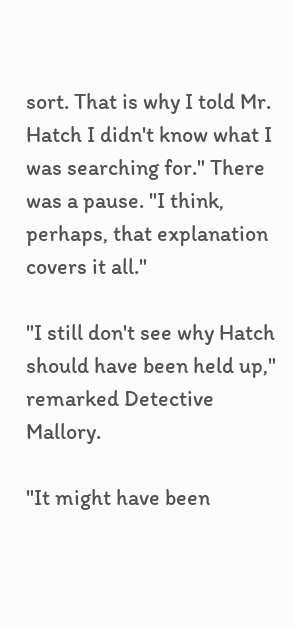sort. That is why I told Mr. Hatch I didn't know what I was searching for." There was a pause. "I think, perhaps, that explanation covers it all."

"I still don't see why Hatch should have been held up," remarked Detective Mallory.

"It might have been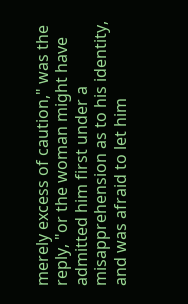merely excess of caution," was the reply, "or the woman might have admitted him first under a misapprehension as to his identity, and was afraid to let him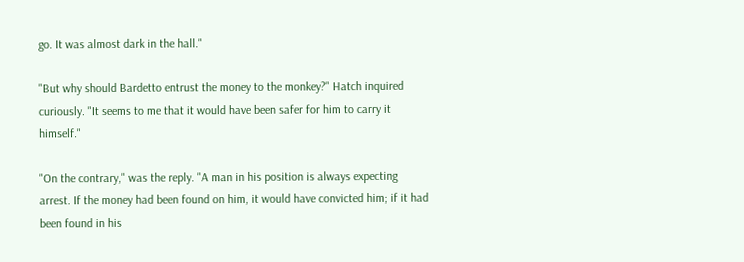go. It was almost dark in the hall."

"But why should Bardetto entrust the money to the monkey?" Hatch inquired curiously. "It seems to me that it would have been safer for him to carry it himself."

"On the contrary," was the reply. "A man in his position is always expecting arrest. If the money had been found on him, it would have convicted him; if it had been found in his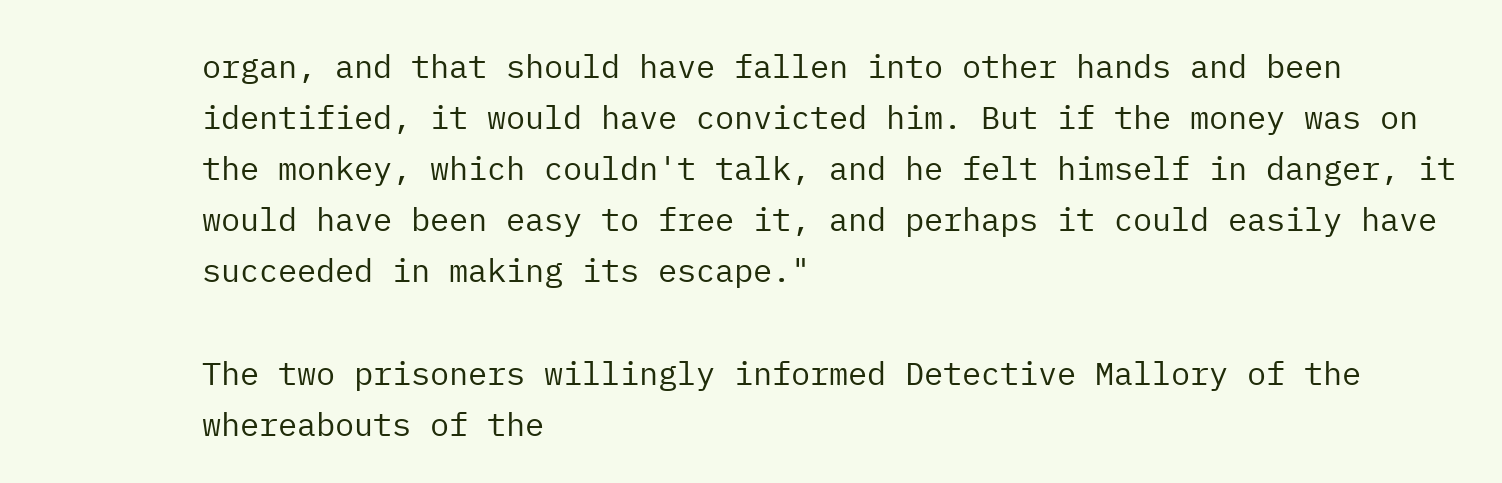organ, and that should have fallen into other hands and been identified, it would have convicted him. But if the money was on the monkey, which couldn't talk, and he felt himself in danger, it would have been easy to free it, and perhaps it could easily have succeeded in making its escape."

The two prisoners willingly informed Detective Mallory of the whereabouts of the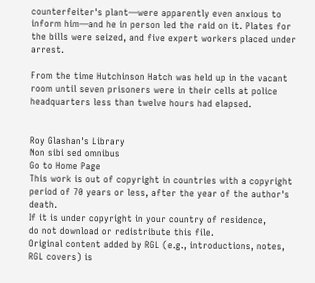counterfeiter's plant—were apparently even anxious to inform him—and he in person led the raid on it. Plates for the bills were seized, and five expert workers placed under arrest.

From the time Hutchinson Hatch was held up in the vacant room until seven prisoners were in their cells at police headquarters less than twelve hours had elapsed.


Roy Glashan's Library
Non sibi sed omnibus
Go to Home Page
This work is out of copyright in countries with a copyright
period of 70 years or less, after the year of the author's death.
If it is under copyright in your country of residence,
do not download or redistribute this file.
Original content added by RGL (e.g., introductions, notes,
RGL covers) is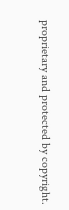proprietary and protected by copyright.